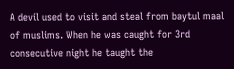A devil used to visit and steal from baytul maal of muslims. When he was caught for 3rd consecutive night he taught the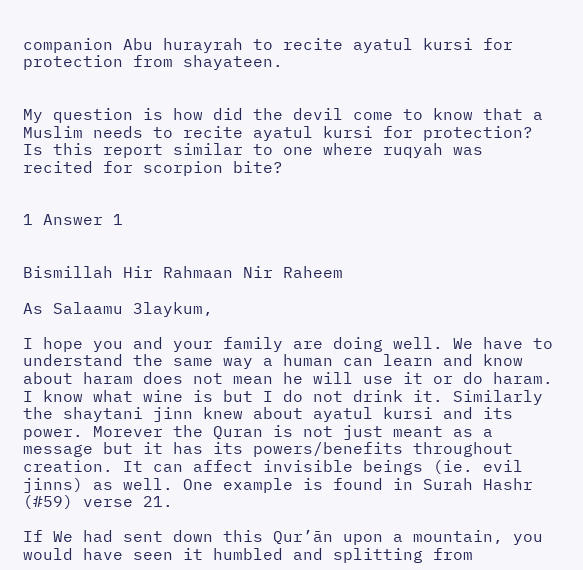companion Abu hurayrah to recite ayatul kursi for protection from shayateen.


My question is how did the devil come to know that a Muslim needs to recite ayatul kursi for protection? Is this report similar to one where ruqyah was recited for scorpion bite?


1 Answer 1


Bismillah Hir Rahmaan Nir Raheem

As Salaamu 3laykum,

I hope you and your family are doing well. We have to understand the same way a human can learn and know about haram does not mean he will use it or do haram. I know what wine is but I do not drink it. Similarly the shaytani jinn knew about ayatul kursi and its power. Morever the Quran is not just meant as a message but it has its powers/benefits throughout creation. It can affect invisible beings (ie. evil jinns) as well. One example is found in Surah Hashr (#59) verse 21.

If We had sent down this Qur’ān upon a mountain, you would have seen it humbled and splitting from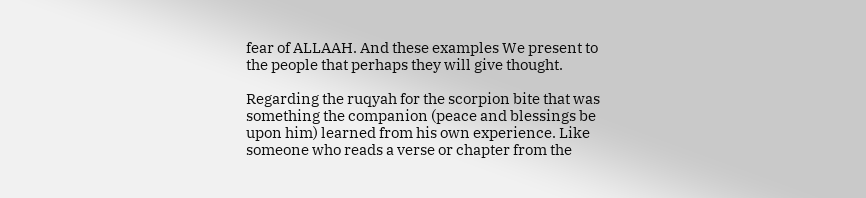fear of ALLAAH. And these examples We present to the people that perhaps they will give thought.

Regarding the ruqyah for the scorpion bite that was something the companion (peace and blessings be upon him) learned from his own experience. Like someone who reads a verse or chapter from the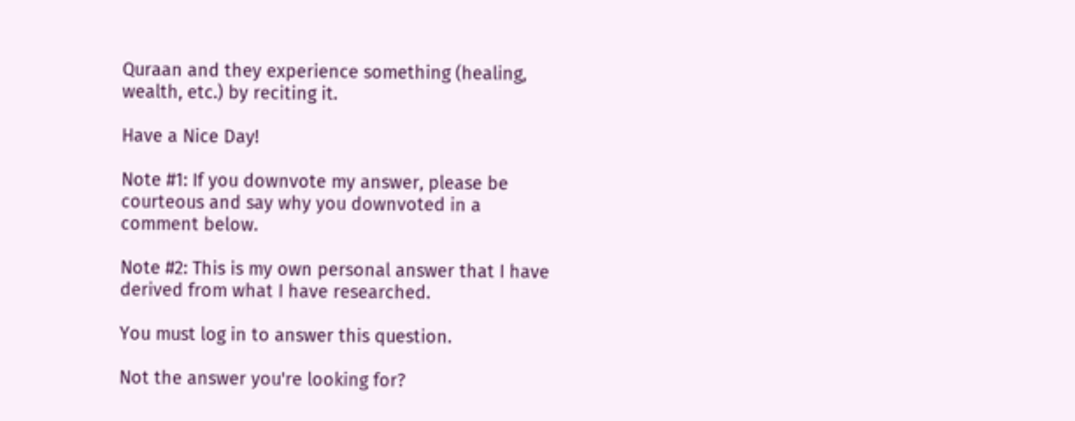Quraan and they experience something (healing, wealth, etc.) by reciting it.

Have a Nice Day!

Note #1: If you downvote my answer, please be courteous and say why you downvoted in a comment below.

Note #2: This is my own personal answer that I have derived from what I have researched.

You must log in to answer this question.

Not the answer you're looking for?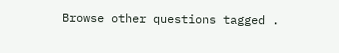Browse other questions tagged .